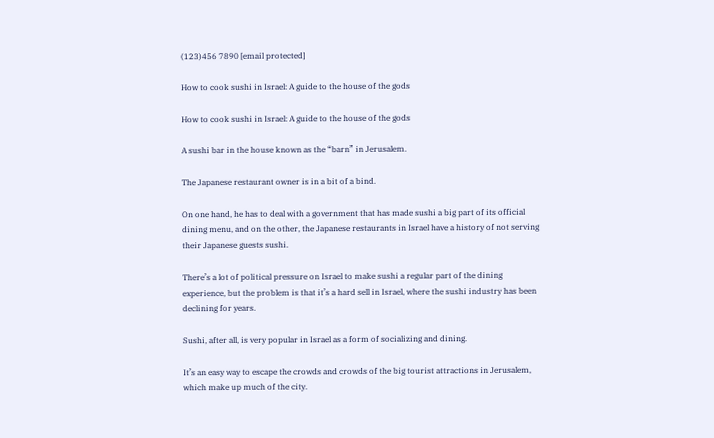(123)456 7890 [email protected]

How to cook sushi in Israel: A guide to the house of the gods

How to cook sushi in Israel: A guide to the house of the gods

A sushi bar in the house known as the “barn” in Jerusalem.

The Japanese restaurant owner is in a bit of a bind.

On one hand, he has to deal with a government that has made sushi a big part of its official dining menu, and on the other, the Japanese restaurants in Israel have a history of not serving their Japanese guests sushi.

There’s a lot of political pressure on Israel to make sushi a regular part of the dining experience, but the problem is that it’s a hard sell in Israel, where the sushi industry has been declining for years.

Sushi, after all, is very popular in Israel as a form of socializing and dining.

It’s an easy way to escape the crowds and crowds of the big tourist attractions in Jerusalem, which make up much of the city.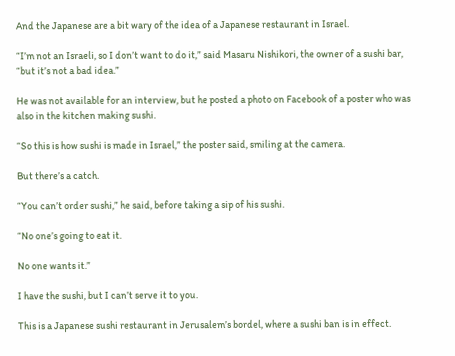And the Japanese are a bit wary of the idea of a Japanese restaurant in Israel.

“I’m not an Israeli, so I don’t want to do it,” said Masaru Nishikori, the owner of a sushi bar, “but it’s not a bad idea.”

He was not available for an interview, but he posted a photo on Facebook of a poster who was also in the kitchen making sushi.

“So this is how sushi is made in Israel,” the poster said, smiling at the camera.

But there’s a catch.

“You can’t order sushi,” he said, before taking a sip of his sushi.

“No one’s going to eat it.

No one wants it.”

I have the sushi, but I can’t serve it to you.

This is a Japanese sushi restaurant in Jerusalem’s bordel, where a sushi ban is in effect.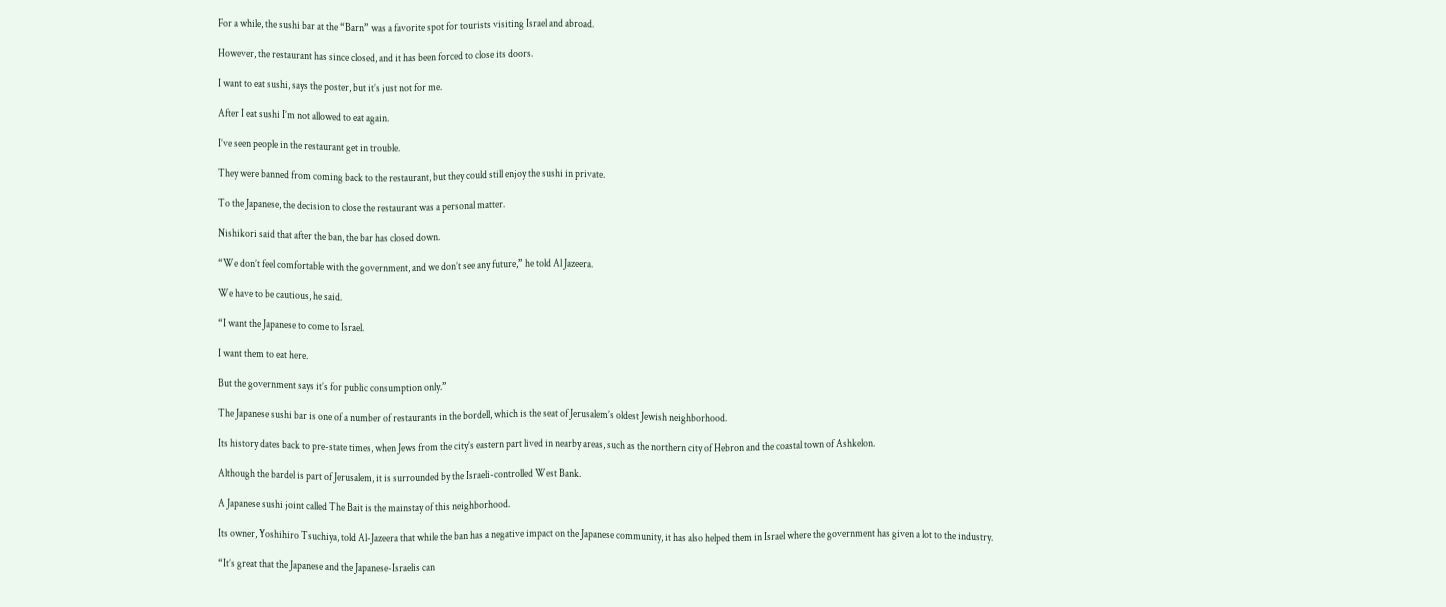For a while, the sushi bar at the “Barn” was a favorite spot for tourists visiting Israel and abroad.

However, the restaurant has since closed, and it has been forced to close its doors.

I want to eat sushi, says the poster, but it’s just not for me.

After I eat sushi I’m not allowed to eat again.

I’ve seen people in the restaurant get in trouble.

They were banned from coming back to the restaurant, but they could still enjoy the sushi in private.

To the Japanese, the decision to close the restaurant was a personal matter.

Nishikori said that after the ban, the bar has closed down.

“We don’t feel comfortable with the government, and we don’t see any future,” he told Al Jazeera.

We have to be cautious, he said.

“I want the Japanese to come to Israel.

I want them to eat here.

But the government says it’s for public consumption only.”

The Japanese sushi bar is one of a number of restaurants in the bordell, which is the seat of Jerusalem’s oldest Jewish neighborhood.

Its history dates back to pre-state times, when Jews from the city’s eastern part lived in nearby areas, such as the northern city of Hebron and the coastal town of Ashkelon.

Although the bardel is part of Jerusalem, it is surrounded by the Israeli-controlled West Bank.

A Japanese sushi joint called The Bait is the mainstay of this neighborhood.

Its owner, Yoshihiro Tsuchiya, told Al-Jazeera that while the ban has a negative impact on the Japanese community, it has also helped them in Israel where the government has given a lot to the industry.

“It’s great that the Japanese and the Japanese-Israelis can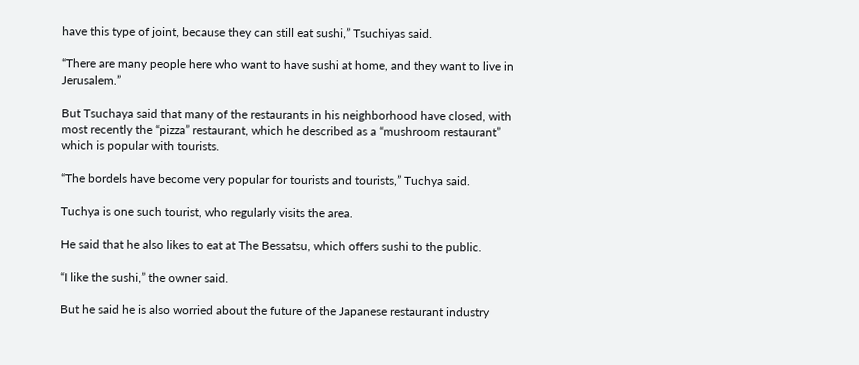have this type of joint, because they can still eat sushi,” Tsuchiyas said.

“There are many people here who want to have sushi at home, and they want to live in Jerusalem.”

But Tsuchaya said that many of the restaurants in his neighborhood have closed, with most recently the “pizza” restaurant, which he described as a “mushroom restaurant” which is popular with tourists.

“The bordels have become very popular for tourists and tourists,” Tuchya said.

Tuchya is one such tourist, who regularly visits the area.

He said that he also likes to eat at The Bessatsu, which offers sushi to the public.

“I like the sushi,” the owner said.

But he said he is also worried about the future of the Japanese restaurant industry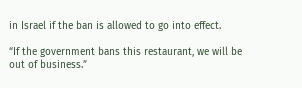in Israel if the ban is allowed to go into effect.

“If the government bans this restaurant, we will be out of business.”